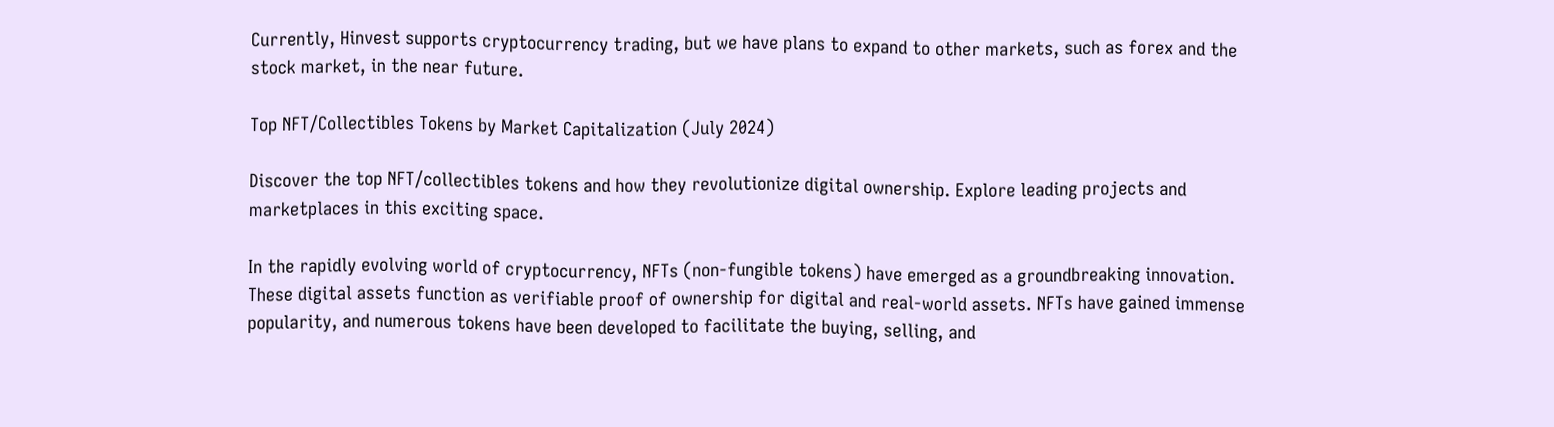Currently, Hinvest supports cryptocurrency trading, but we have plans to expand to other markets, such as forex and the stock market, in the near future.

Top NFT/Collectibles Tokens by Market Capitalization (July 2024)

Discover the top NFT/collectibles tokens and how they revolutionize digital ownership. Explore leading projects and marketplaces in this exciting space.

In the rapidly evolving world of cryptocurrency, NFTs (non-fungible tokens) have emerged as a groundbreaking innovation. These digital assets function as verifiable proof of ownership for digital and real-world assets. NFTs have gained immense popularity, and numerous tokens have been developed to facilitate the buying, selling, and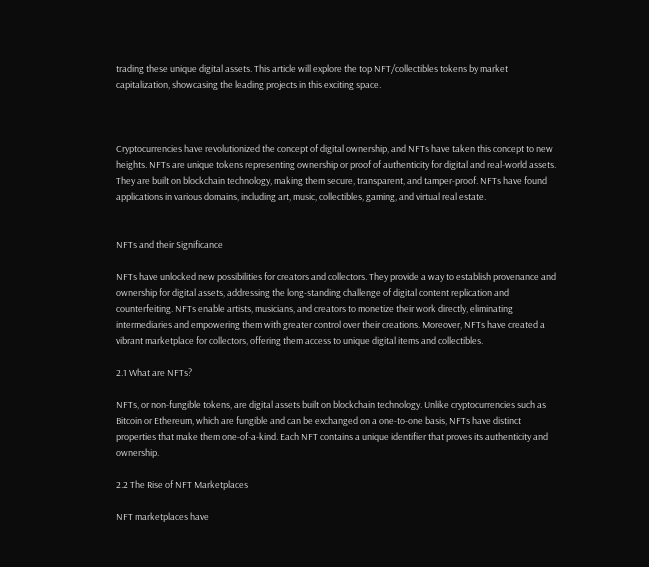trading these unique digital assets. This article will explore the top NFT/collectibles tokens by market capitalization, showcasing the leading projects in this exciting space.



Cryptocurrencies have revolutionized the concept of digital ownership, and NFTs have taken this concept to new heights. NFTs are unique tokens representing ownership or proof of authenticity for digital and real-world assets. They are built on blockchain technology, making them secure, transparent, and tamper-proof. NFTs have found applications in various domains, including art, music, collectibles, gaming, and virtual real estate.


NFTs and their Significance

NFTs have unlocked new possibilities for creators and collectors. They provide a way to establish provenance and ownership for digital assets, addressing the long-standing challenge of digital content replication and counterfeiting. NFTs enable artists, musicians, and creators to monetize their work directly, eliminating intermediaries and empowering them with greater control over their creations. Moreover, NFTs have created a vibrant marketplace for collectors, offering them access to unique digital items and collectibles.

2.1 What are NFTs?

NFTs, or non-fungible tokens, are digital assets built on blockchain technology. Unlike cryptocurrencies such as Bitcoin or Ethereum, which are fungible and can be exchanged on a one-to-one basis, NFTs have distinct properties that make them one-of-a-kind. Each NFT contains a unique identifier that proves its authenticity and ownership.

2.2 The Rise of NFT Marketplaces

NFT marketplaces have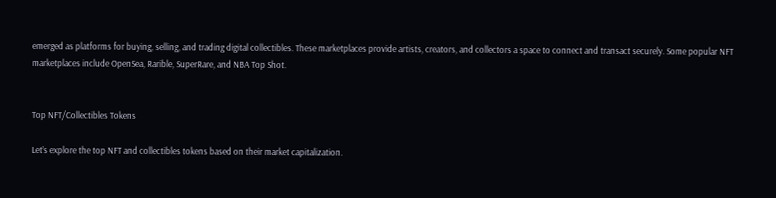emerged as platforms for buying, selling, and trading digital collectibles. These marketplaces provide artists, creators, and collectors a space to connect and transact securely. Some popular NFT marketplaces include OpenSea, Rarible, SuperRare, and NBA Top Shot.


Top NFT/Collectibles Tokens

Let’s explore the top NFT and collectibles tokens based on their market capitalization.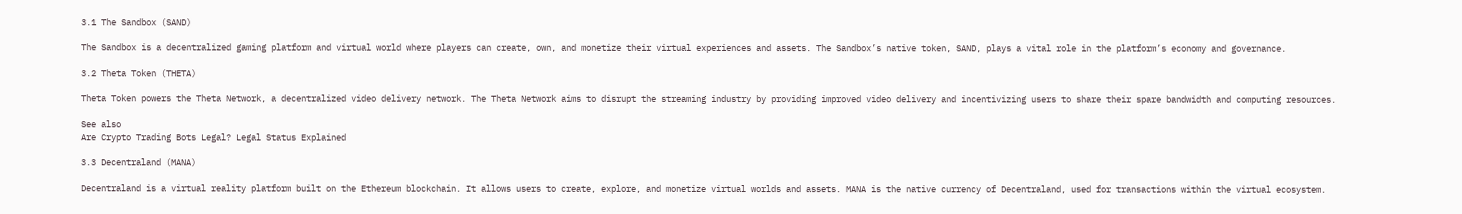3.1 The Sandbox (SAND)

The Sandbox is a decentralized gaming platform and virtual world where players can create, own, and monetize their virtual experiences and assets. The Sandbox’s native token, SAND, plays a vital role in the platform’s economy and governance.

3.2 Theta Token (THETA)

Theta Token powers the Theta Network, a decentralized video delivery network. The Theta Network aims to disrupt the streaming industry by providing improved video delivery and incentivizing users to share their spare bandwidth and computing resources.

See also
Are Crypto Trading Bots Legal? Legal Status Explained

3.3 Decentraland (MANA)

Decentraland is a virtual reality platform built on the Ethereum blockchain. It allows users to create, explore, and monetize virtual worlds and assets. MANA is the native currency of Decentraland, used for transactions within the virtual ecosystem.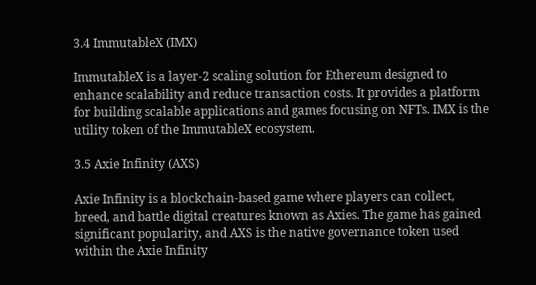3.4 ImmutableX (IMX)

ImmutableX is a layer-2 scaling solution for Ethereum designed to enhance scalability and reduce transaction costs. It provides a platform for building scalable applications and games focusing on NFTs. IMX is the utility token of the ImmutableX ecosystem.

3.5 Axie Infinity (AXS)

Axie Infinity is a blockchain-based game where players can collect, breed, and battle digital creatures known as Axies. The game has gained significant popularity, and AXS is the native governance token used within the Axie Infinity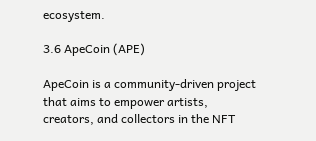ecosystem.

3.6 ApeCoin (APE)

ApeCoin is a community-driven project that aims to empower artists, creators, and collectors in the NFT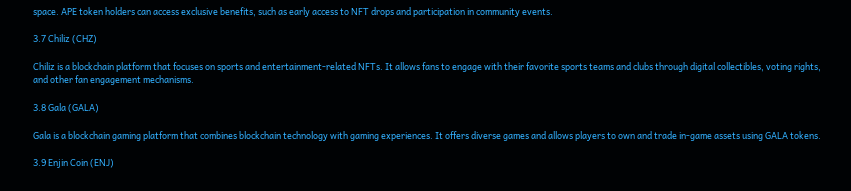space. APE token holders can access exclusive benefits, such as early access to NFT drops and participation in community events.

3.7 Chiliz (CHZ)

Chiliz is a blockchain platform that focuses on sports and entertainment-related NFTs. It allows fans to engage with their favorite sports teams and clubs through digital collectibles, voting rights, and other fan engagement mechanisms.

3.8 Gala (GALA)

Gala is a blockchain gaming platform that combines blockchain technology with gaming experiences. It offers diverse games and allows players to own and trade in-game assets using GALA tokens.

3.9 Enjin Coin (ENJ)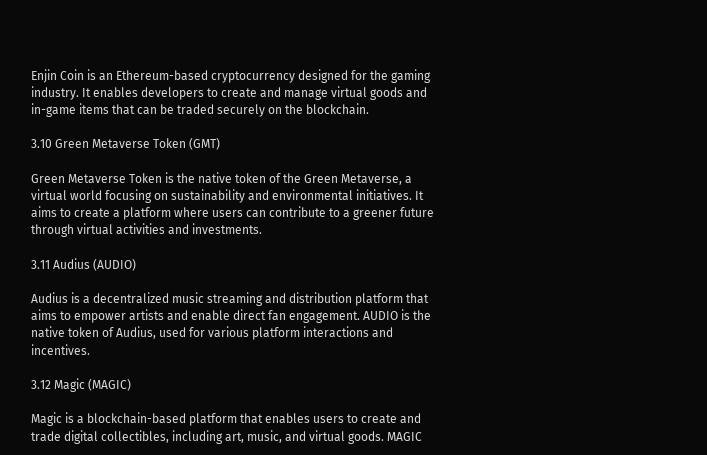Enjin Coin is an Ethereum-based cryptocurrency designed for the gaming industry. It enables developers to create and manage virtual goods and in-game items that can be traded securely on the blockchain.

3.10 Green Metaverse Token (GMT)

Green Metaverse Token is the native token of the Green Metaverse, a virtual world focusing on sustainability and environmental initiatives. It aims to create a platform where users can contribute to a greener future through virtual activities and investments.

3.11 Audius (AUDIO)

Audius is a decentralized music streaming and distribution platform that aims to empower artists and enable direct fan engagement. AUDIO is the native token of Audius, used for various platform interactions and incentives.

3.12 Magic (MAGIC)

Magic is a blockchain-based platform that enables users to create and trade digital collectibles, including art, music, and virtual goods. MAGIC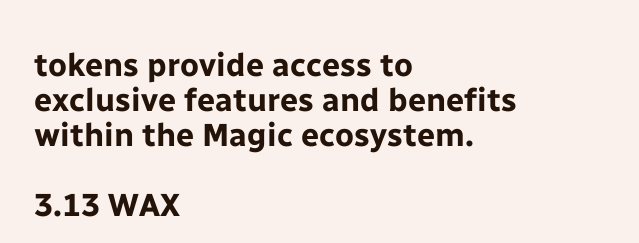tokens provide access to exclusive features and benefits within the Magic ecosystem.

3.13 WAX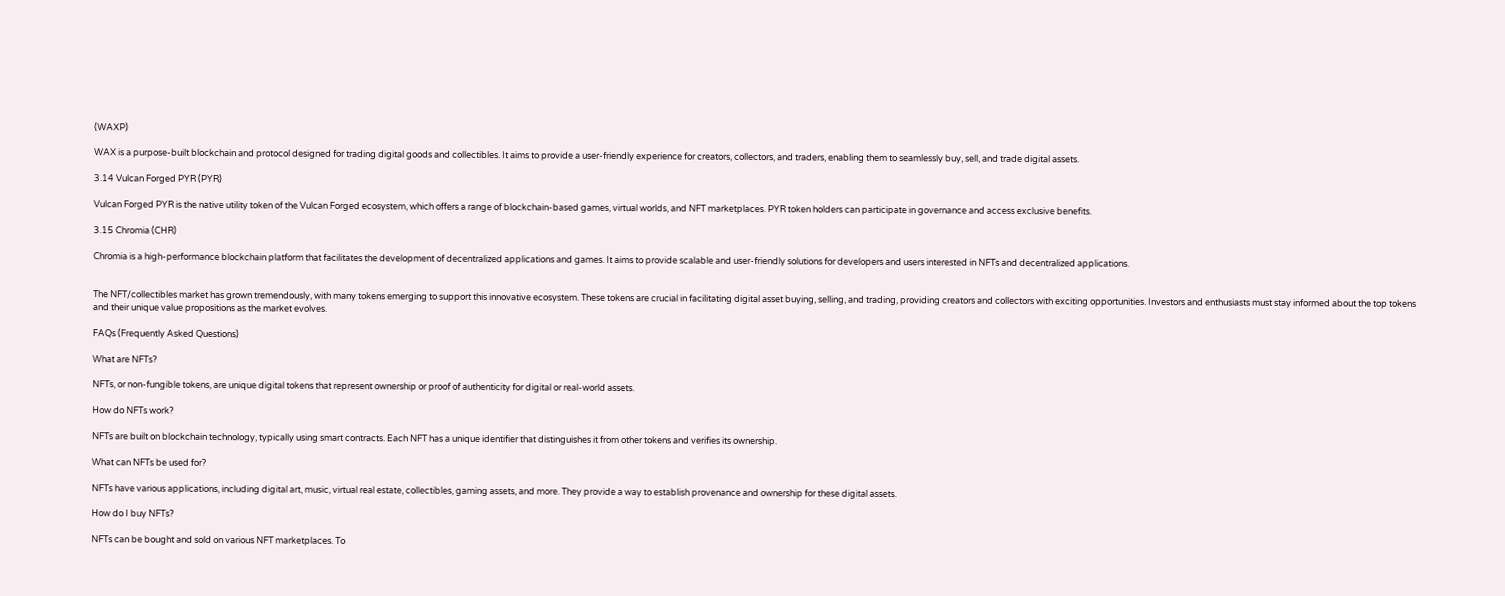(WAXP)

WAX is a purpose-built blockchain and protocol designed for trading digital goods and collectibles. It aims to provide a user-friendly experience for creators, collectors, and traders, enabling them to seamlessly buy, sell, and trade digital assets.

3.14 Vulcan Forged PYR (PYR)

Vulcan Forged PYR is the native utility token of the Vulcan Forged ecosystem, which offers a range of blockchain-based games, virtual worlds, and NFT marketplaces. PYR token holders can participate in governance and access exclusive benefits.

3.15 Chromia (CHR)

Chromia is a high-performance blockchain platform that facilitates the development of decentralized applications and games. It aims to provide scalable and user-friendly solutions for developers and users interested in NFTs and decentralized applications.


The NFT/collectibles market has grown tremendously, with many tokens emerging to support this innovative ecosystem. These tokens are crucial in facilitating digital asset buying, selling, and trading, providing creators and collectors with exciting opportunities. Investors and enthusiasts must stay informed about the top tokens and their unique value propositions as the market evolves.

FAQs (Frequently Asked Questions)

What are NFTs?

NFTs, or non-fungible tokens, are unique digital tokens that represent ownership or proof of authenticity for digital or real-world assets.

How do NFTs work?

NFTs are built on blockchain technology, typically using smart contracts. Each NFT has a unique identifier that distinguishes it from other tokens and verifies its ownership.

What can NFTs be used for?

NFTs have various applications, including digital art, music, virtual real estate, collectibles, gaming assets, and more. They provide a way to establish provenance and ownership for these digital assets.

How do I buy NFTs?

NFTs can be bought and sold on various NFT marketplaces. To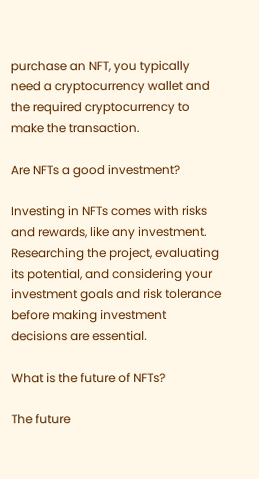purchase an NFT, you typically need a cryptocurrency wallet and the required cryptocurrency to make the transaction.

Are NFTs a good investment?

Investing in NFTs comes with risks and rewards, like any investment. Researching the project, evaluating its potential, and considering your investment goals and risk tolerance before making investment decisions are essential.

What is the future of NFTs?

The future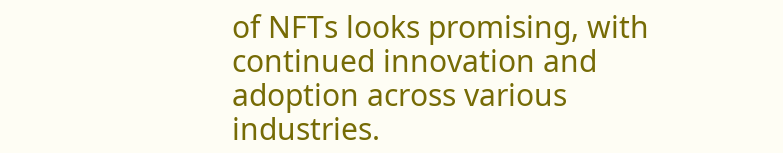of NFTs looks promising, with continued innovation and adoption across various industries.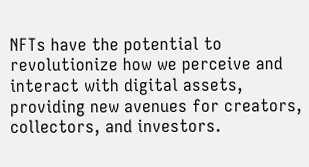NFTs have the potential to revolutionize how we perceive and interact with digital assets, providing new avenues for creators, collectors, and investors.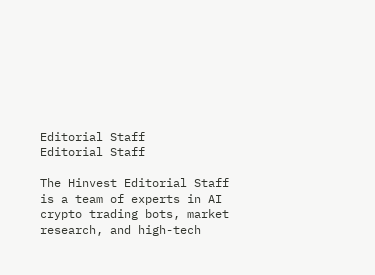Editorial Staff
Editorial Staff

The Hinvest Editorial Staff is a team of experts in AI crypto trading bots, market research, and high-tech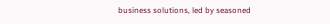business solutions, led by seasoned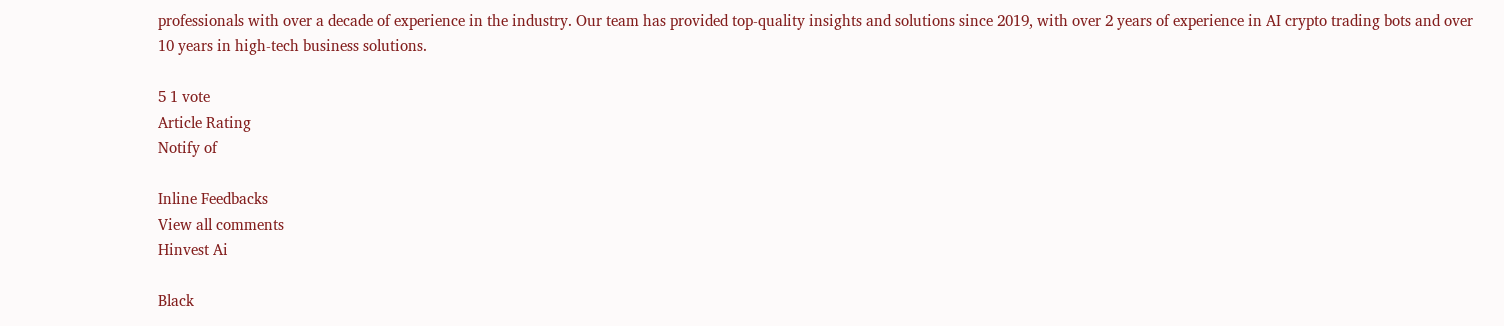professionals with over a decade of experience in the industry. Our team has provided top-quality insights and solutions since 2019, with over 2 years of experience in AI crypto trading bots and over 10 years in high-tech business solutions.

5 1 vote
Article Rating
Notify of

Inline Feedbacks
View all comments
Hinvest Ai

Black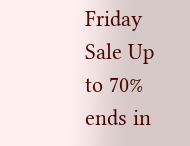Friday Sale Up to 70% ends in